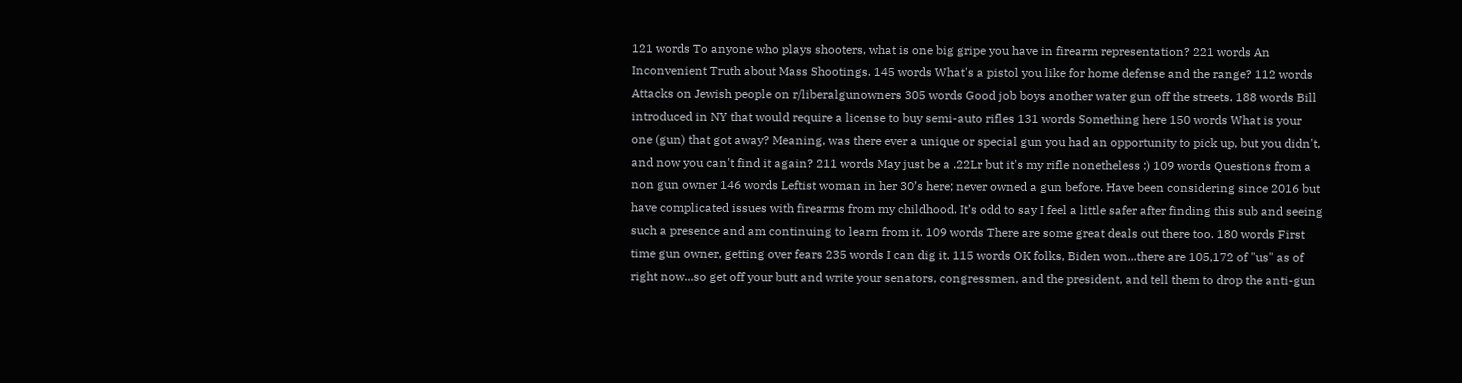121 words To anyone who plays shooters, what is one big gripe you have in firearm representation? 221 words An Inconvenient Truth about Mass Shootings. 145 words What's a pistol you like for home defense and the range? 112 words Attacks on Jewish people on r/liberalgunowners 305 words Good job boys another water gun off the streets. 188 words Bill introduced in NY that would require a license to buy semi-auto rifles 131 words Something here 150 words What is your one (gun) that got away? Meaning, was there ever a unique or special gun you had an opportunity to pick up, but you didn't, and now you can't find it again? 211 words May just be a .22Lr but it's my rifle nonetheless :) 109 words Questions from a non gun owner 146 words Leftist woman in her 30’s here; never owned a gun before. Have been considering since 2016 but have complicated issues with firearms from my childhood. It’s odd to say I feel a little safer after finding this sub and seeing such a presence and am continuing to learn from it. 109 words There are some great deals out there too. 180 words First time gun owner, getting over fears 235 words I can dig it. 115 words OK folks, Biden won...there are 105,172 of "us" as of right now...so get off your butt and write your senators, congressmen, and the president, and tell them to drop the anti-gun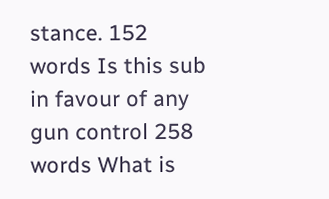stance. 152 words Is this sub in favour of any gun control 258 words What is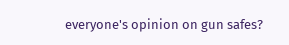everyone's opinion on gun safes?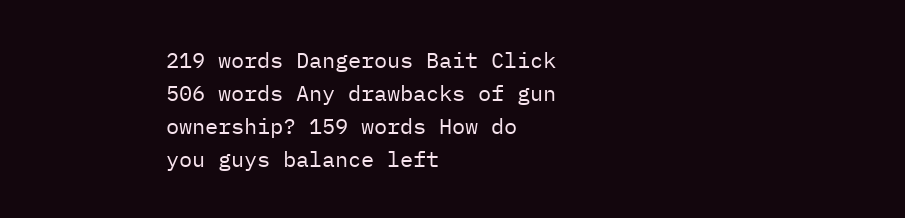219 words Dangerous Bait Click 506 words Any drawbacks of gun ownership? 159 words How do you guys balance left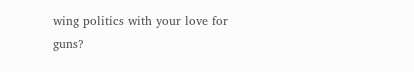wing politics with your love for guns?